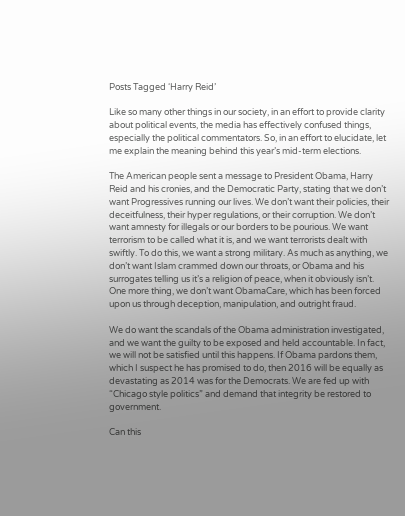Posts Tagged ‘Harry Reid’

Like so many other things in our society, in an effort to provide clarity about political events, the media has effectively confused things, especially the political commentators. So, in an effort to elucidate, let me explain the meaning behind this year’s mid-term elections.

The American people sent a message to President Obama, Harry Reid and his cronies, and the Democratic Party, stating that we don’t want Progressives running our lives. We don’t want their policies, their deceitfulness, their hyper regulations, or their corruption. We don’t want amnesty for illegals or our borders to be pourious. We want terrorism to be called what it is, and we want terrorists dealt with swiftly. To do this, we want a strong military. As much as anything, we don’t want Islam crammed down our throats, or Obama and his surrogates telling us it’s a religion of peace, when it obviously isn’t. One more thing, we don’t want ObamaCare, which has been forced upon us through deception, manipulation, and outright fraud.

We do want the scandals of the Obama administration investigated, and we want the guilty to be exposed and held accountable. In fact, we will not be satisfied until this happens. If Obama pardons them, which I suspect he has promised to do, then 2016 will be equally as devastating as 2014 was for the Democrats. We are fed up with “Chicago style politics” and demand that integrity be restored to government.

Can this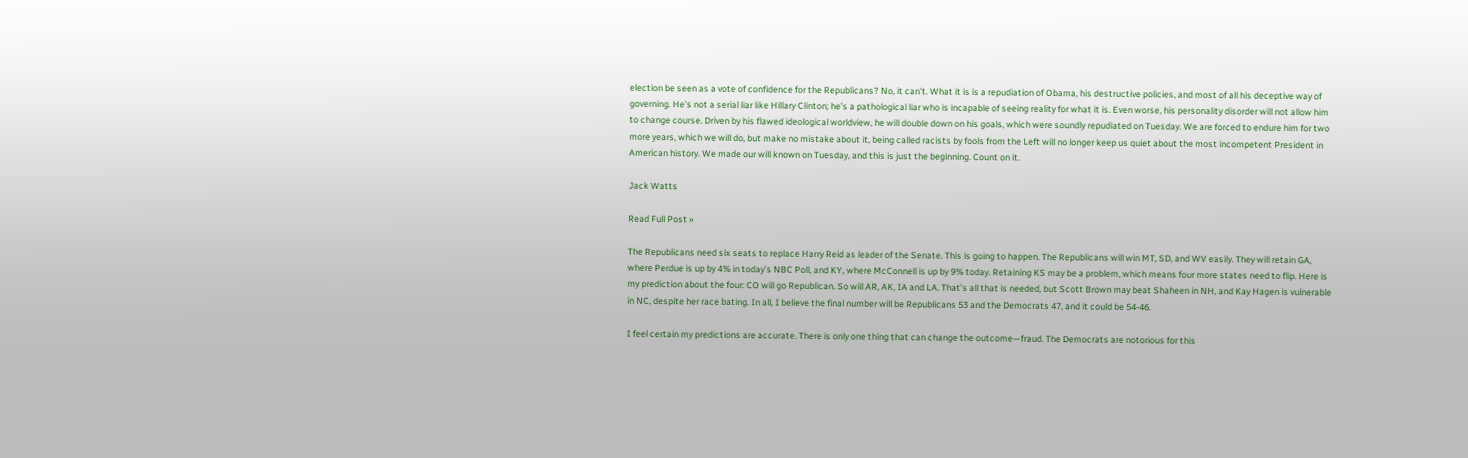election be seen as a vote of confidence for the Republicans? No, it can’t. What it is is a repudiation of Obama, his destructive policies, and most of all his deceptive way of governing. He’s not a serial liar like Hillary Clinton; he’s a pathological liar who is incapable of seeing reality for what it is. Even worse, his personality disorder will not allow him to change course. Driven by his flawed ideological worldview, he will double down on his goals, which were soundly repudiated on Tuesday. We are forced to endure him for two more years, which we will do, but make no mistake about it, being called racists by fools from the Left will no longer keep us quiet about the most incompetent President in American history. We made our will known on Tuesday, and this is just the beginning. Count on it.

Jack Watts

Read Full Post »

The Republicans need six seats to replace Harry Reid as leader of the Senate. This is going to happen. The Republicans will win MT, SD, and WV easily. They will retain GA, where Perdue is up by 4% in today’s NBC Poll, and KY, where McConnell is up by 9% today. Retaining KS may be a problem, which means four more states need to flip. Here is my prediction about the four: CO will go Republican. So will AR, AK, IA and LA. That’s all that is needed, but Scott Brown may beat Shaheen in NH, and Kay Hagen is vulnerable in NC, despite her race bating. In all, I believe the final number will be Republicans 53 and the Democrats 47, and it could be 54-46.

I feel certain my predictions are accurate. There is only one thing that can change the outcome—fraud. The Democrats are notorious for this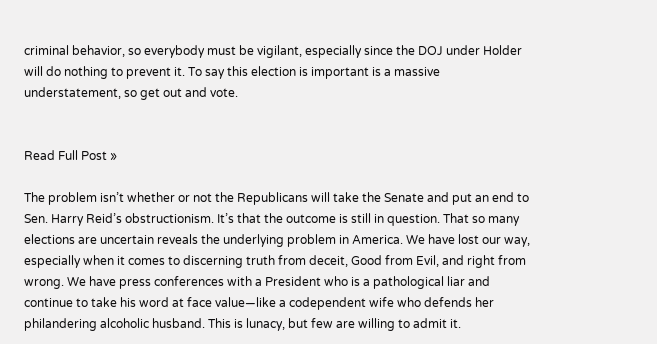criminal behavior, so everybody must be vigilant, especially since the DOJ under Holder will do nothing to prevent it. To say this election is important is a massive understatement, so get out and vote.


Read Full Post »

The problem isn’t whether or not the Republicans will take the Senate and put an end to Sen. Harry Reid’s obstructionism. It’s that the outcome is still in question. That so many elections are uncertain reveals the underlying problem in America. We have lost our way, especially when it comes to discerning truth from deceit, Good from Evil, and right from wrong. We have press conferences with a President who is a pathological liar and continue to take his word at face value—like a codependent wife who defends her philandering alcoholic husband. This is lunacy, but few are willing to admit it.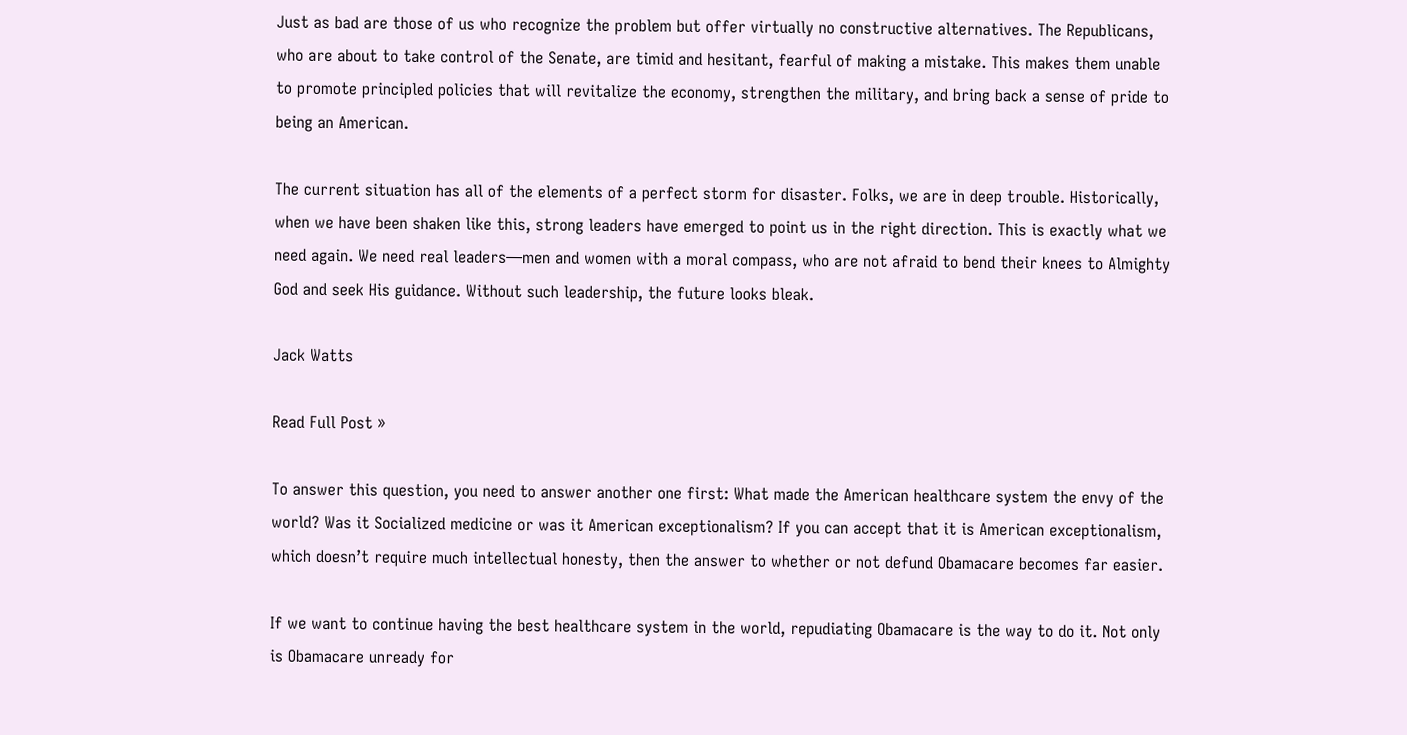Just as bad are those of us who recognize the problem but offer virtually no constructive alternatives. The Republicans, who are about to take control of the Senate, are timid and hesitant, fearful of making a mistake. This makes them unable to promote principled policies that will revitalize the economy, strengthen the military, and bring back a sense of pride to being an American.

The current situation has all of the elements of a perfect storm for disaster. Folks, we are in deep trouble. Historically, when we have been shaken like this, strong leaders have emerged to point us in the right direction. This is exactly what we need again. We need real leaders—men and women with a moral compass, who are not afraid to bend their knees to Almighty God and seek His guidance. Without such leadership, the future looks bleak.

Jack Watts

Read Full Post »

To answer this question, you need to answer another one first: What made the American healthcare system the envy of the world? Was it Socialized medicine or was it American exceptionalism? If you can accept that it is American exceptionalism, which doesn’t require much intellectual honesty, then the answer to whether or not defund Obamacare becomes far easier.

If we want to continue having the best healthcare system in the world, repudiating Obamacare is the way to do it. Not only is Obamacare unready for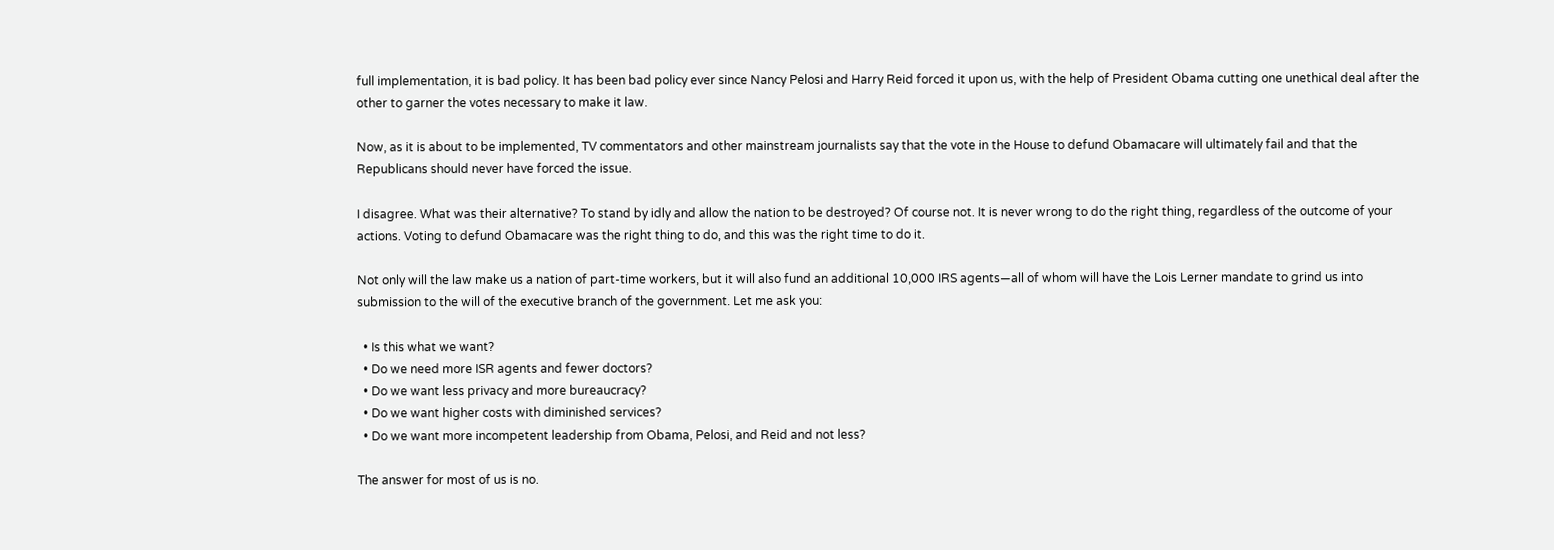full implementation, it is bad policy. It has been bad policy ever since Nancy Pelosi and Harry Reid forced it upon us, with the help of President Obama cutting one unethical deal after the other to garner the votes necessary to make it law.

Now, as it is about to be implemented, TV commentators and other mainstream journalists say that the vote in the House to defund Obamacare will ultimately fail and that the Republicans should never have forced the issue.

I disagree. What was their alternative? To stand by idly and allow the nation to be destroyed? Of course not. It is never wrong to do the right thing, regardless of the outcome of your actions. Voting to defund Obamacare was the right thing to do, and this was the right time to do it.

Not only will the law make us a nation of part-time workers, but it will also fund an additional 10,000 IRS agents—all of whom will have the Lois Lerner mandate to grind us into submission to the will of the executive branch of the government. Let me ask you:

  • Is this what we want?
  • Do we need more ISR agents and fewer doctors?
  • Do we want less privacy and more bureaucracy?
  • Do we want higher costs with diminished services?
  • Do we want more incompetent leadership from Obama, Pelosi, and Reid and not less?

The answer for most of us is no.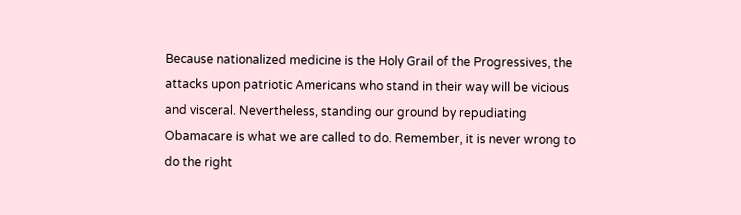Because nationalized medicine is the Holy Grail of the Progressives, the attacks upon patriotic Americans who stand in their way will be vicious and visceral. Nevertheless, standing our ground by repudiating Obamacare is what we are called to do. Remember, it is never wrong to do the right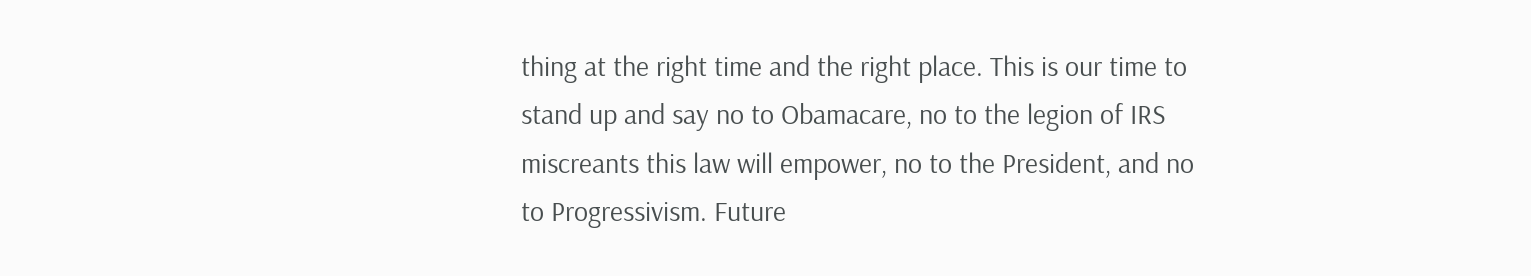thing at the right time and the right place. This is our time to stand up and say no to Obamacare, no to the legion of IRS miscreants this law will empower, no to the President, and no to Progressivism. Future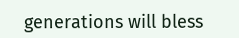generations will bless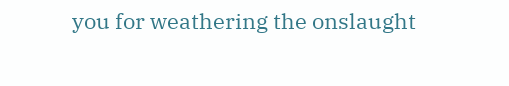you for weathering the onslaught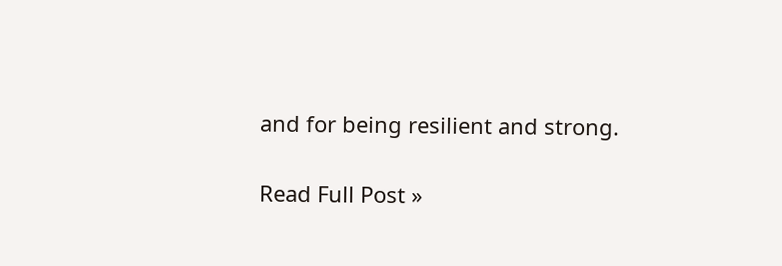and for being resilient and strong.

Read Full Post »